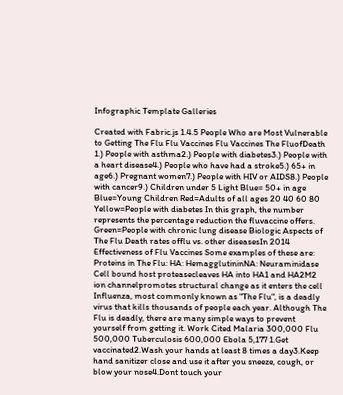Infographic Template Galleries

Created with Fabric.js 1.4.5 People Who are Most Vulnerable to Getting The Flu Flu Vaccines Flu Vaccines The FluofDeath 1.) People with asthma2.) People with diabetes3.) People with a heart disease4.) People who have had a stroke5.) 65+ in age6.) Pregnant women7.) People with HIV or AIDS8.) People with cancer9.) Children under 5 Light Blue= 50+ in age Blue=Young Children Red=Adults of all ages 20 40 60 80 Yellow=People with diabetes In this graph, the number represents the percentage reduction the fluvaccine offers. Green=People with chronic lung disease Biologic Aspects of The Flu Death rates offlu vs. other diseasesIn 2014 Effectiveness of Flu Vaccines Some examples of these are: Proteins in The Flu: HA: HemagglutininNA: Neuraminidase Cell bound host proteasecleaves HA into HA1 and HA2M2 ion channelpromotes structural change as it enters the cell Influenza, most commonly known as "The Flu", is a deadly virus that kills thousands of people each year. Although The Flu is deadly, there are many simple ways to prevent yourself from getting it. Work Cited Malaria 300,000 Flu 500,000 Tuberculosis 600,000 Ebola 5,177 1.Get vaccinated2.Wash your hands at least 8 times a day3.Keep hand sanitizer close and use it after you sneeze, cough, or blow your nose4.Dont touch your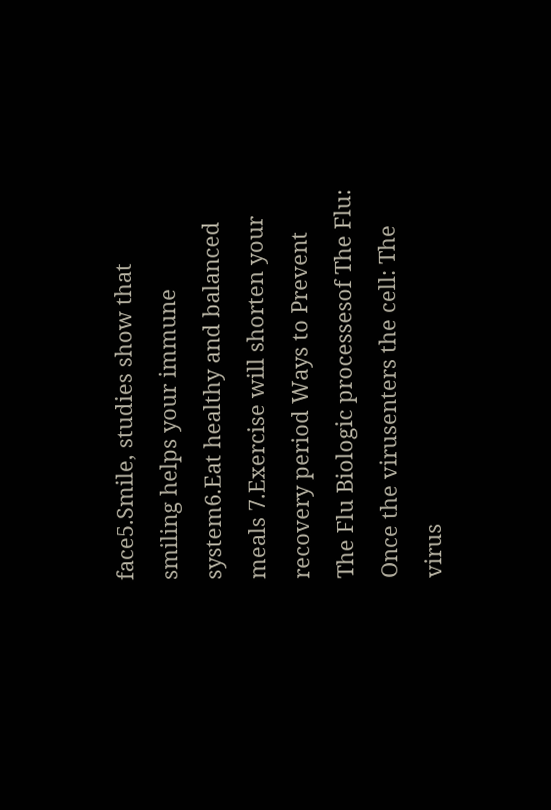face5.Smile, studies show that smiling helps your immune system6.Eat healthy and balanced meals 7.Exercise will shorten your recovery period Ways to Prevent The Flu Biologic processesof The Flu: Once the virusenters the cell: The virus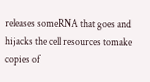releases someRNA that goes and hijacks the cell resources tomake copies of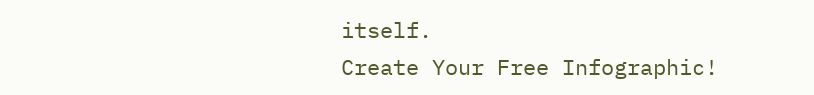itself.
Create Your Free Infographic!